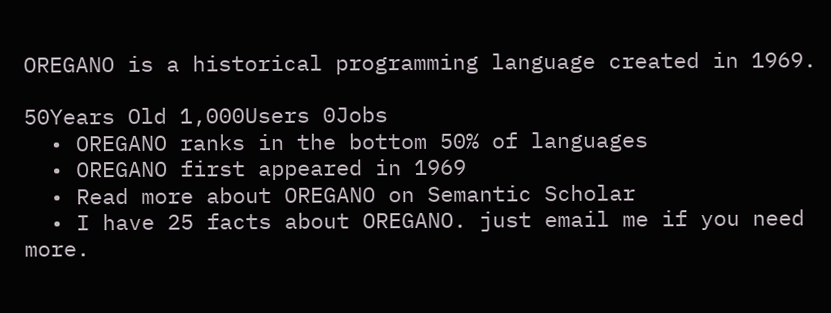OREGANO is a historical programming language created in 1969.

50Years Old 1,000Users 0Jobs
  • OREGANO ranks in the bottom 50% of languages
  • OREGANO first appeared in 1969
  • Read more about OREGANO on Semantic Scholar
  • I have 25 facts about OREGANO. just email me if you need more.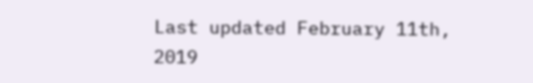Last updated February 11th, 2019